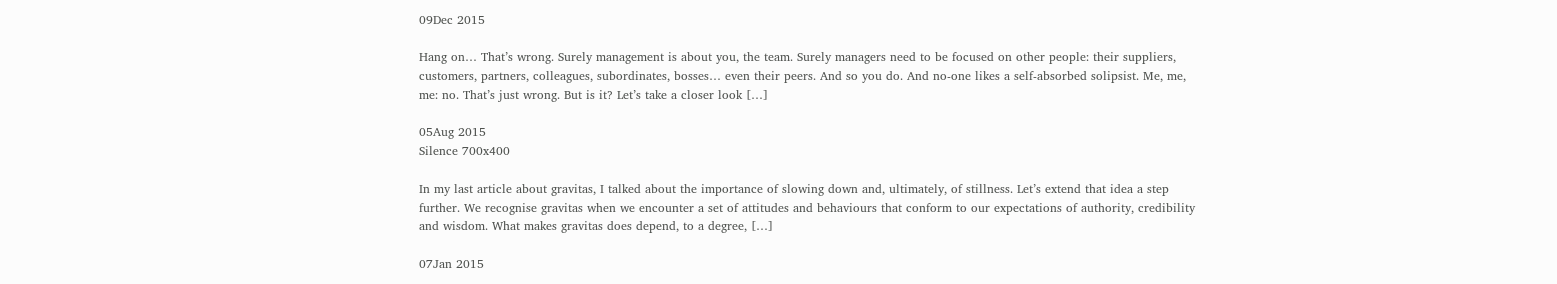09Dec 2015

Hang on… That’s wrong. Surely management is about you, the team. Surely managers need to be focused on other people: their suppliers, customers, partners, colleagues, subordinates, bosses… even their peers. And so you do. And no-one likes a self-absorbed solipsist. Me, me, me: no. That’s just wrong. But is it? Let’s take a closer look […]

05Aug 2015
Silence 700x400

In my last article about gravitas, I talked about the importance of slowing down and, ultimately, of stillness. Let’s extend that idea a step further. We recognise gravitas when we encounter a set of attitudes and behaviours that conform to our expectations of authority, credibility and wisdom. What makes gravitas does depend, to a degree, […]

07Jan 2015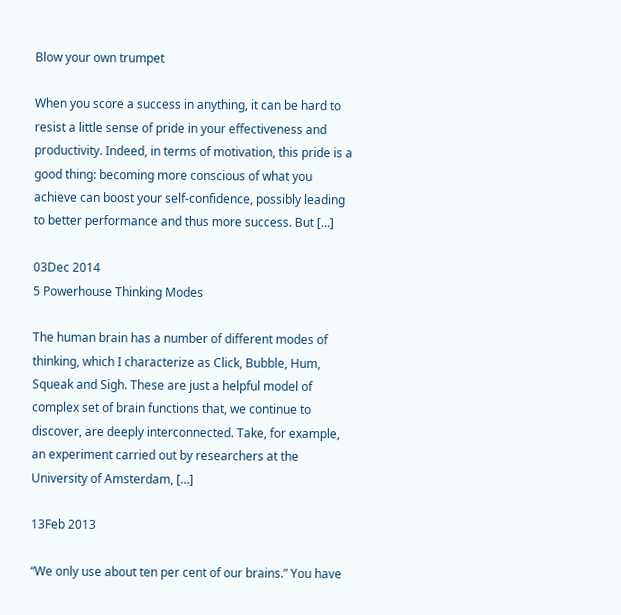Blow your own trumpet

When you score a success in anything, it can be hard to resist a little sense of pride in your effectiveness and productivity. Indeed, in terms of motivation, this pride is a good thing: becoming more conscious of what you achieve can boost your self-confidence, possibly leading to better performance and thus more success. But […]

03Dec 2014
5 Powerhouse Thinking Modes

The human brain has a number of different modes of thinking, which I characterize as Click, Bubble, Hum, Squeak and Sigh. These are just a helpful model of complex set of brain functions that, we continue to discover, are deeply interconnected. Take, for example, an experiment carried out by researchers at the University of Amsterdam, […]

13Feb 2013

“We only use about ten per cent of our brains.” You have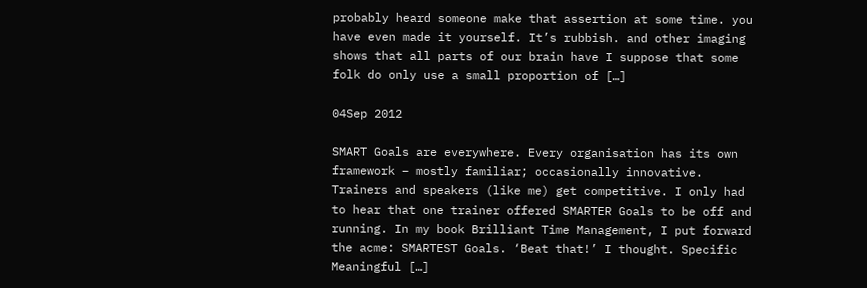probably heard someone make that assertion at some time. you have even made it yourself. It’s rubbish. and other imaging shows that all parts of our brain have I suppose that some folk do only use a small proportion of […]

04Sep 2012

SMART Goals are everywhere. Every organisation has its own framework – mostly familiar; occasionally innovative. Trainers and speakers (like me) get competitive. I only had to hear that one trainer offered SMARTER Goals to be off and running. In my book Brilliant Time Management, I put forward the acme: SMARTEST Goals. ‘Beat that!’ I thought. Specific Meaningful […]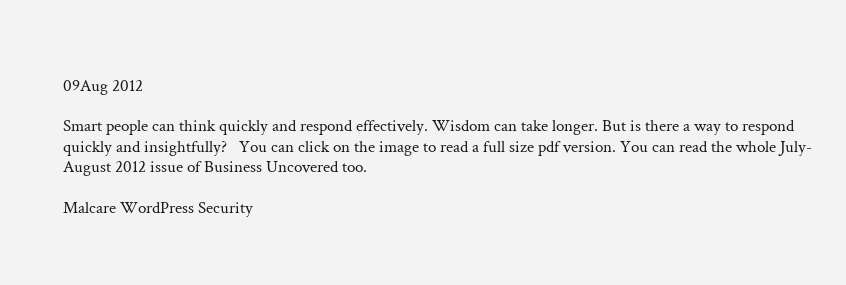09Aug 2012

Smart people can think quickly and respond effectively. Wisdom can take longer. But is there a way to respond quickly and insightfully?   You can click on the image to read a full size pdf version. You can read the whole July-August 2012 issue of Business Uncovered too.

Malcare WordPress Security